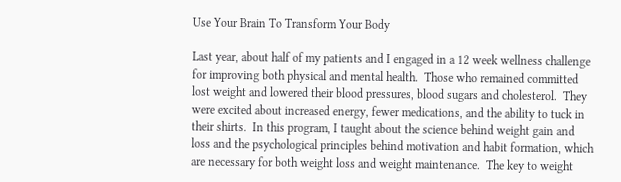Use Your Brain To Transform Your Body

Last year, about half of my patients and I engaged in a 12 week wellness challenge for improving both physical and mental health.  Those who remained committed lost weight and lowered their blood pressures, blood sugars and cholesterol.  They were excited about increased energy, fewer medications, and the ability to tuck in their shirts.  In this program, I taught about the science behind weight gain and loss and the psychological principles behind motivation and habit formation, which are necessary for both weight loss and weight maintenance.  The key to weight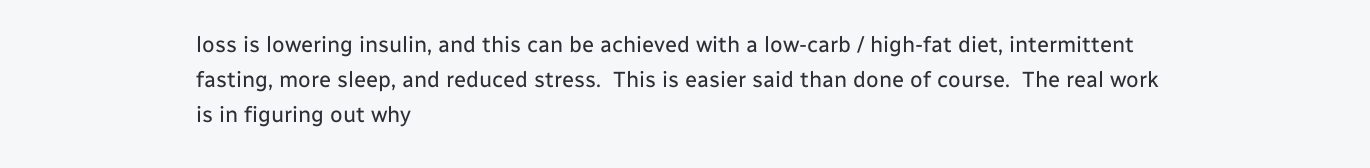loss is lowering insulin, and this can be achieved with a low-carb / high-fat diet, intermittent fasting, more sleep, and reduced stress.  This is easier said than done of course.  The real work is in figuring out why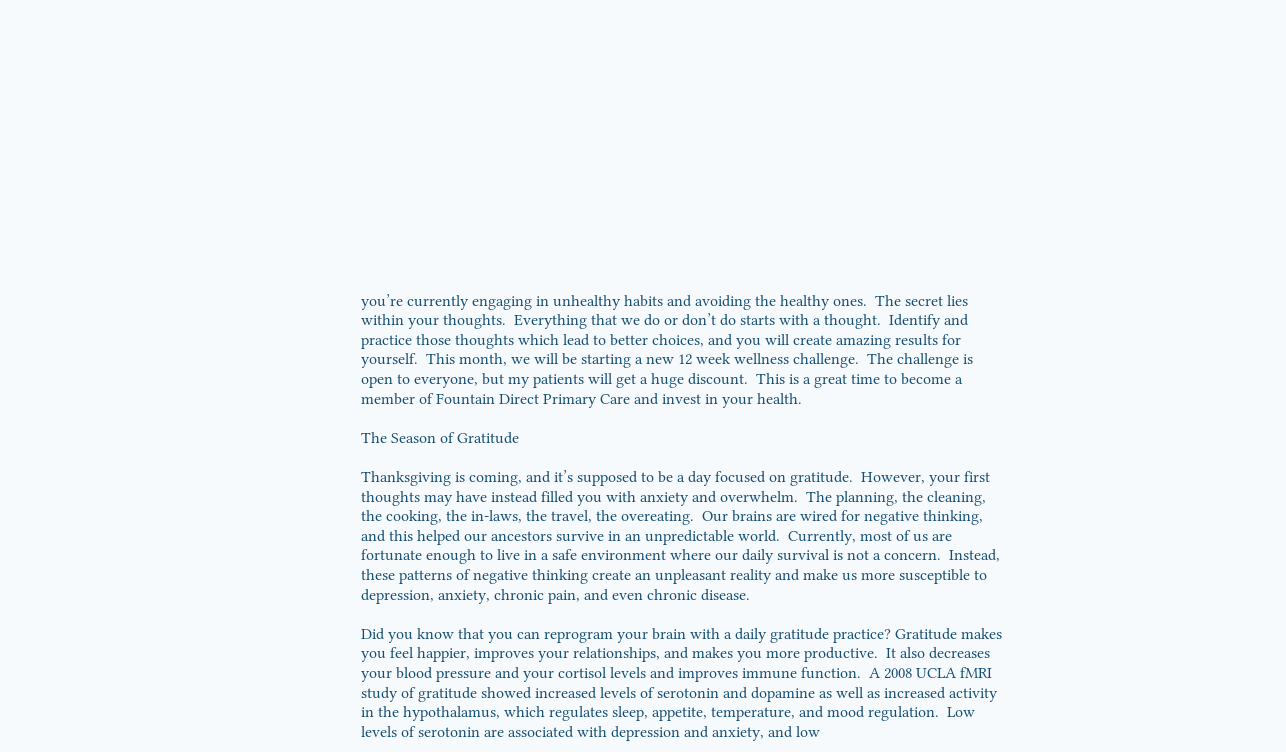you’re currently engaging in unhealthy habits and avoiding the healthy ones.  The secret lies within your thoughts.  Everything that we do or don’t do starts with a thought.  Identify and practice those thoughts which lead to better choices, and you will create amazing results for yourself.  This month, we will be starting a new 12 week wellness challenge.  The challenge is open to everyone, but my patients will get a huge discount.  This is a great time to become a member of Fountain Direct Primary Care and invest in your health.

The Season of Gratitude

Thanksgiving is coming, and it’s supposed to be a day focused on gratitude.  However, your first thoughts may have instead filled you with anxiety and overwhelm.  The planning, the cleaning, the cooking, the in-laws, the travel, the overeating.  Our brains are wired for negative thinking, and this helped our ancestors survive in an unpredictable world.  Currently, most of us are fortunate enough to live in a safe environment where our daily survival is not a concern.  Instead, these patterns of negative thinking create an unpleasant reality and make us more susceptible to depression, anxiety, chronic pain, and even chronic disease.

Did you know that you can reprogram your brain with a daily gratitude practice? Gratitude makes you feel happier, improves your relationships, and makes you more productive.  It also decreases your blood pressure and your cortisol levels and improves immune function.  A 2008 UCLA fMRI study of gratitude showed increased levels of serotonin and dopamine as well as increased activity in the hypothalamus, which regulates sleep, appetite, temperature, and mood regulation.  Low levels of serotonin are associated with depression and anxiety, and low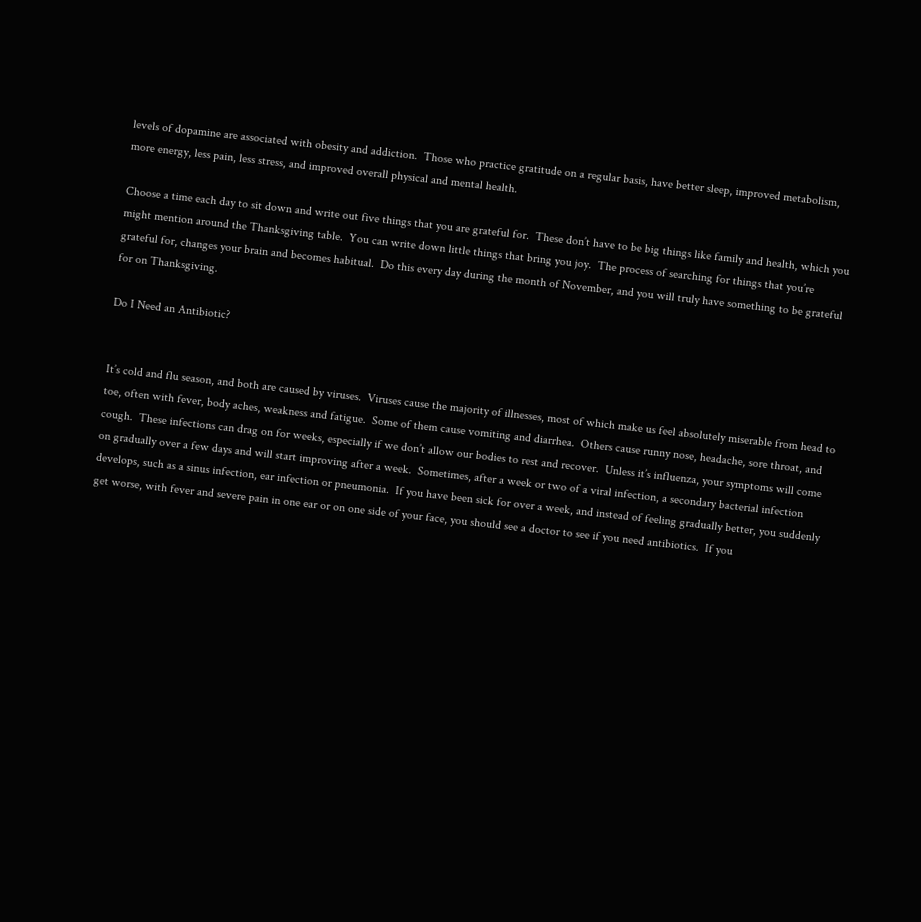levels of dopamine are associated with obesity and addiction.  Those who practice gratitude on a regular basis, have better sleep, improved metabolism, more energy, less pain, less stress, and improved overall physical and mental health.

Choose a time each day to sit down and write out five things that you are grateful for.  These don’t have to be big things like family and health, which you might mention around the Thanksgiving table.  You can write down little things that bring you joy.  The process of searching for things that you’re grateful for, changes your brain and becomes habitual.  Do this every day during the month of November, and you will truly have something to be grateful for on Thanksgiving.

Do I Need an Antibiotic?


It’s cold and flu season, and both are caused by viruses.  Viruses cause the majority of illnesses, most of which make us feel absolutely miserable from head to toe, often with fever, body aches, weakness and fatigue.  Some of them cause vomiting and diarrhea.  Others cause runny nose, headache, sore throat, and cough.  These infections can drag on for weeks, especially if we don’t allow our bodies to rest and recover.  Unless it’s influenza, your symptoms will come on gradually over a few days and will start improving after a week.  Sometimes, after a week or two of a viral infection, a secondary bacterial infection develops, such as a sinus infection, ear infection or pneumonia.  If you have been sick for over a week, and instead of feeling gradually better, you suddenly get worse, with fever and severe pain in one ear or on one side of your face, you should see a doctor to see if you need antibiotics.  If you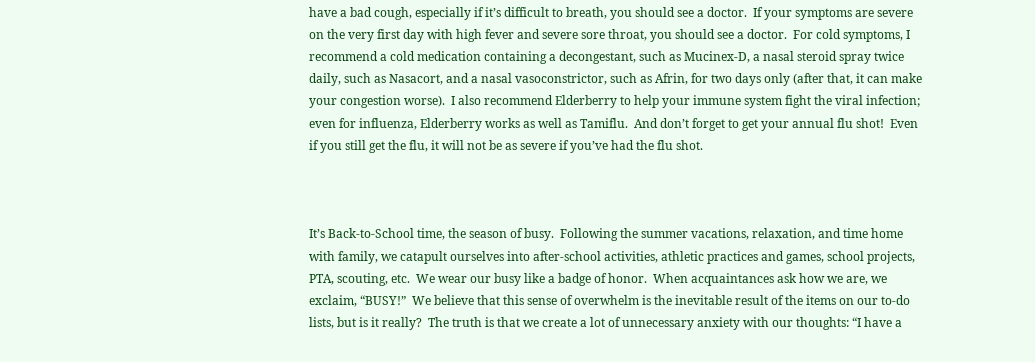have a bad cough, especially if it’s difficult to breath, you should see a doctor.  If your symptoms are severe on the very first day with high fever and severe sore throat, you should see a doctor.  For cold symptoms, I recommend a cold medication containing a decongestant, such as Mucinex-D, a nasal steroid spray twice daily, such as Nasacort, and a nasal vasoconstrictor, such as Afrin, for two days only (after that, it can make your congestion worse).  I also recommend Elderberry to help your immune system fight the viral infection; even for influenza, Elderberry works as well as Tamiflu.  And don’t forget to get your annual flu shot!  Even if you still get the flu, it will not be as severe if you’ve had the flu shot.



It’s Back-to-School time, the season of busy.  Following the summer vacations, relaxation, and time home with family, we catapult ourselves into after-school activities, athletic practices and games, school projects, PTA, scouting, etc.  We wear our busy like a badge of honor.  When acquaintances ask how we are, we exclaim, “BUSY!”  We believe that this sense of overwhelm is the inevitable result of the items on our to-do lists, but is it really?  The truth is that we create a lot of unnecessary anxiety with our thoughts: “I have a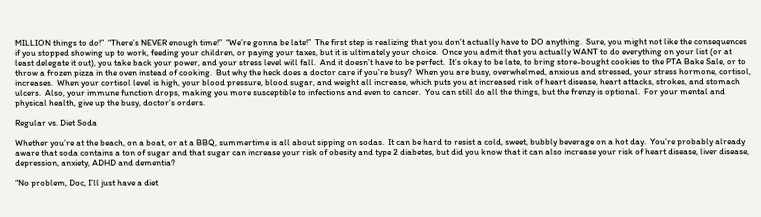MILLION things to do!”  “There’s NEVER enough time!”  “We’re gonna be late!”  The first step is realizing that you don’t actually have to DO anything.  Sure, you might not like the consequences if you stopped showing up to work, feeding your children, or paying your taxes, but it is ultimately your choice.  Once you admit that you actually WANT to do everything on your list (or at least delegate it out), you take back your power, and your stress level will fall.  And it doesn’t have to be perfect.  It’s okay to be late, to bring store-bought cookies to the PTA Bake Sale, or to throw a frozen pizza in the oven instead of cooking.  But why the heck does a doctor care if you’re busy?  When you are busy, overwhelmed, anxious and stressed, your stress hormone, cortisol, increases.  When your cortisol level is high, your blood pressure, blood sugar, and weight all increase, which puts you at increased risk of heart disease, heart attacks, strokes, and stomach ulcers.  Also, your immune function drops, making you more susceptible to infections and even to cancer.  You can still do all the things, but the frenzy is optional.  For your mental and physical health, give up the busy, doctor’s orders.

Regular vs. Diet Soda

Whether you’re at the beach, on a boat, or at a BBQ, summertime is all about sipping on sodas.  It can be hard to resist a cold, sweet, bubbly beverage on a hot day.  You’re probably already aware that soda contains a ton of sugar and that sugar can increase your risk of obesity and type 2 diabetes, but did you know that it can also increase your risk of heart disease, liver disease, depression, anxiety, ADHD and dementia?

“No problem, Doc, I’ll just have a diet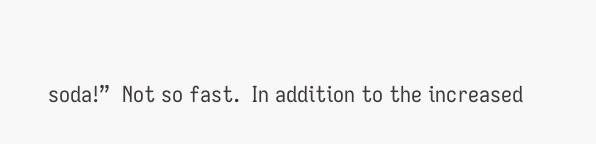soda!”  Not so fast.  In addition to the increased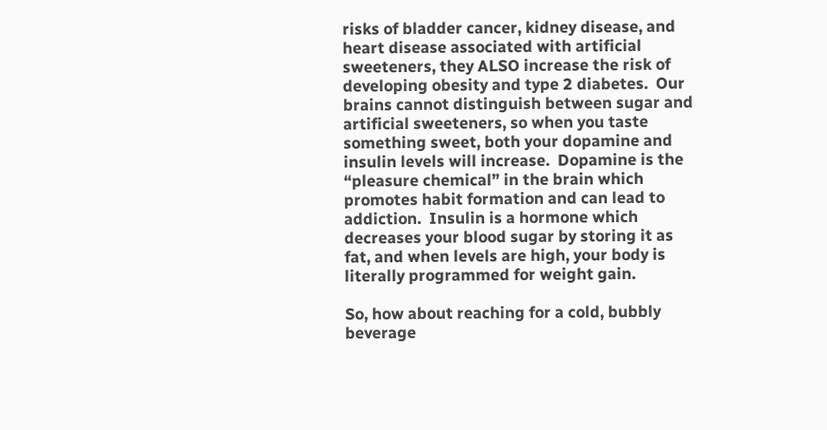risks of bladder cancer, kidney disease, and heart disease associated with artificial sweeteners, they ALSO increase the risk of developing obesity and type 2 diabetes.  Our brains cannot distinguish between sugar and artificial sweeteners, so when you taste something sweet, both your dopamine and insulin levels will increase.  Dopamine is the “pleasure chemical” in the brain which promotes habit formation and can lead to addiction.  Insulin is a hormone which decreases your blood sugar by storing it as fat, and when levels are high, your body is literally programmed for weight gain.

So, how about reaching for a cold, bubbly beverage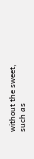without the sweet, such as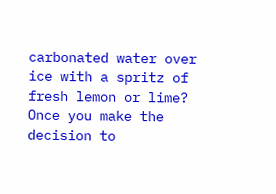carbonated water over ice with a spritz of fresh lemon or lime?  Once you make the decision to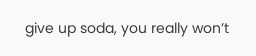give up soda, you really won’t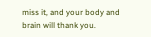miss it, and your body and brain will thank you.